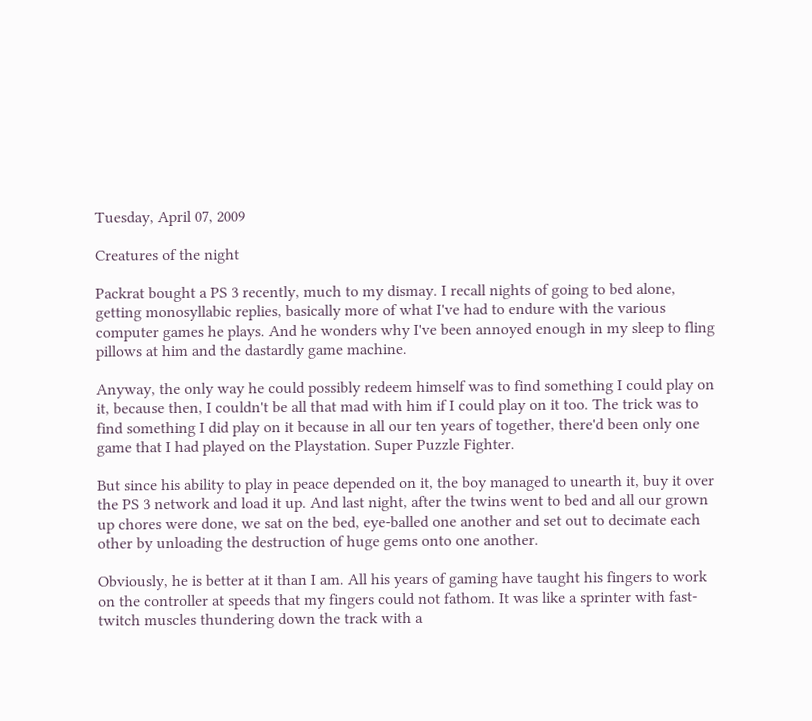Tuesday, April 07, 2009

Creatures of the night

Packrat bought a PS 3 recently, much to my dismay. I recall nights of going to bed alone, getting monosyllabic replies, basically more of what I've had to endure with the various computer games he plays. And he wonders why I've been annoyed enough in my sleep to fling pillows at him and the dastardly game machine.

Anyway, the only way he could possibly redeem himself was to find something I could play on it, because then, I couldn't be all that mad with him if I could play on it too. The trick was to find something I did play on it because in all our ten years of together, there'd been only one game that I had played on the Playstation. Super Puzzle Fighter.

But since his ability to play in peace depended on it, the boy managed to unearth it, buy it over the PS 3 network and load it up. And last night, after the twins went to bed and all our grown up chores were done, we sat on the bed, eye-balled one another and set out to decimate each other by unloading the destruction of huge gems onto one another.

Obviously, he is better at it than I am. All his years of gaming have taught his fingers to work on the controller at speeds that my fingers could not fathom. It was like a sprinter with fast-twitch muscles thundering down the track with a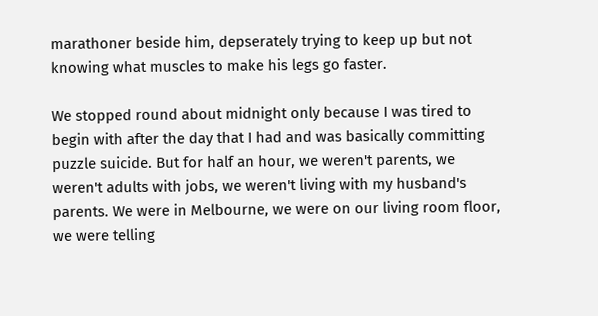marathoner beside him, depserately trying to keep up but not knowing what muscles to make his legs go faster.

We stopped round about midnight only because I was tired to begin with after the day that I had and was basically committing puzzle suicide. But for half an hour, we weren't parents, we weren't adults with jobs, we weren't living with my husband's parents. We were in Melbourne, we were on our living room floor, we were telling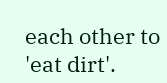each other to 'eat dirt'.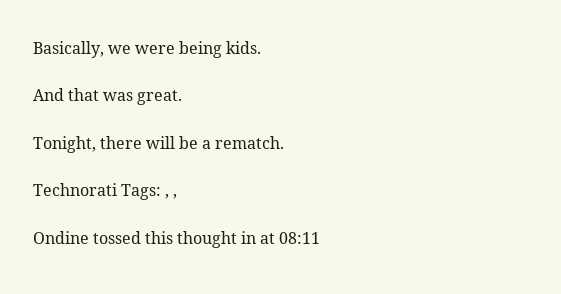Basically, we were being kids.

And that was great.

Tonight, there will be a rematch.

Technorati Tags: , ,

Ondine tossed this thought in at 08:11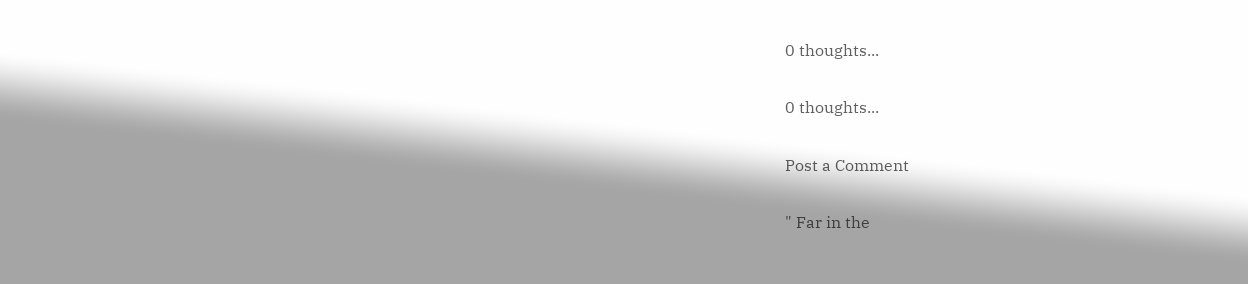0 thoughts...

0 thoughts...

Post a Comment

" Far in the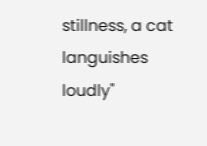stillness, a cat languishes loudly"